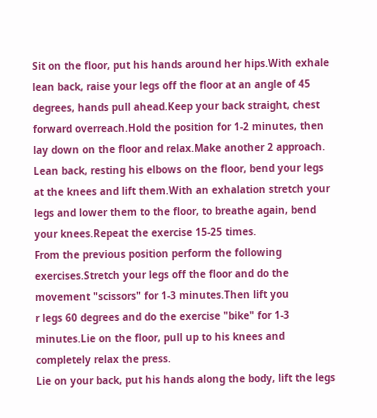Sit on the floor, put his hands around her hips.With exhale lean back, raise your legs off the floor at an angle of 45 degrees, hands pull ahead.Keep your back straight, chest forward overreach.Hold the position for 1-2 minutes, then lay down on the floor and relax.Make another 2 approach.
Lean back, resting his elbows on the floor, bend your legs at the knees and lift them.With an exhalation stretch your legs and lower them to the floor, to breathe again, bend your knees.Repeat the exercise 15-25 times.
From the previous position perform the following exercises.Stretch your legs off the floor and do the movement "scissors" for 1-3 minutes.Then lift you
r legs 60 degrees and do the exercise "bike" for 1-3 minutes.Lie on the floor, pull up to his knees and completely relax the press.
Lie on your back, put his hands along the body, lift the legs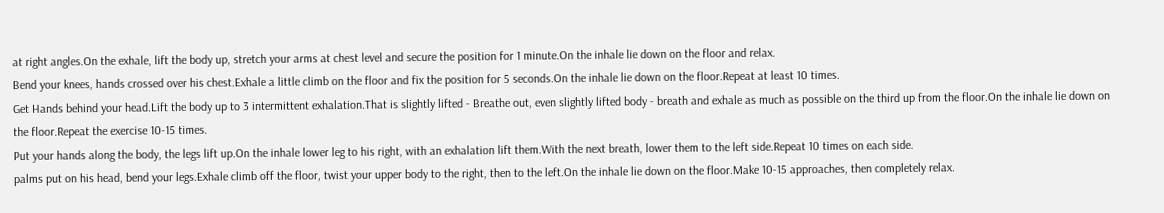at right angles.On the exhale, lift the body up, stretch your arms at chest level and secure the position for 1 minute.On the inhale lie down on the floor and relax.
Bend your knees, hands crossed over his chest.Exhale a little climb on the floor and fix the position for 5 seconds.On the inhale lie down on the floor.Repeat at least 10 times.
Get Hands behind your head.Lift the body up to 3 intermittent exhalation.That is slightly lifted - Breathe out, even slightly lifted body - breath and exhale as much as possible on the third up from the floor.On the inhale lie down on the floor.Repeat the exercise 10-15 times.
Put your hands along the body, the legs lift up.On the inhale lower leg to his right, with an exhalation lift them.With the next breath, lower them to the left side.Repeat 10 times on each side.
palms put on his head, bend your legs.Exhale climb off the floor, twist your upper body to the right, then to the left.On the inhale lie down on the floor.Make 10-15 approaches, then completely relax.